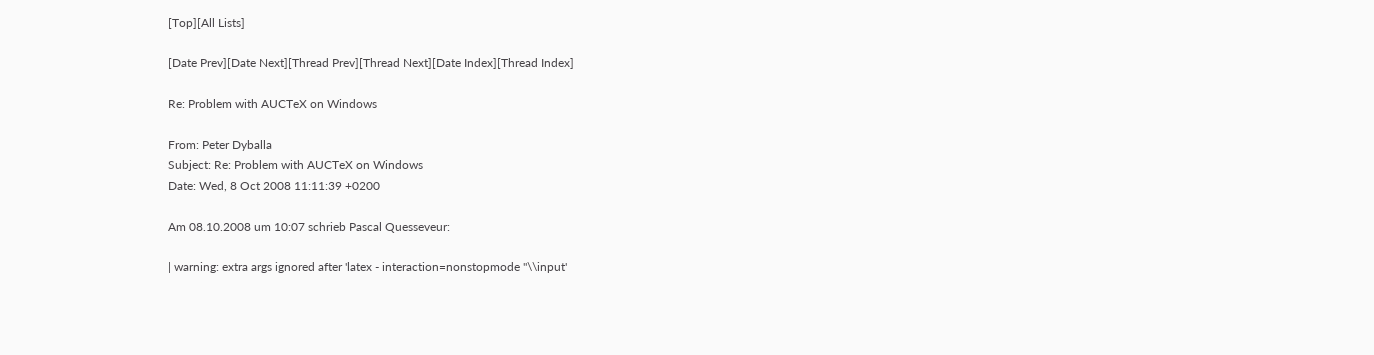[Top][All Lists]

[Date Prev][Date Next][Thread Prev][Thread Next][Date Index][Thread Index]

Re: Problem with AUCTeX on Windows

From: Peter Dyballa
Subject: Re: Problem with AUCTeX on Windows
Date: Wed, 8 Oct 2008 11:11:39 +0200

Am 08.10.2008 um 10:07 schrieb Pascal Quesseveur:

| warning: extra args ignored after 'latex - interaction=nonstopmode "\\input'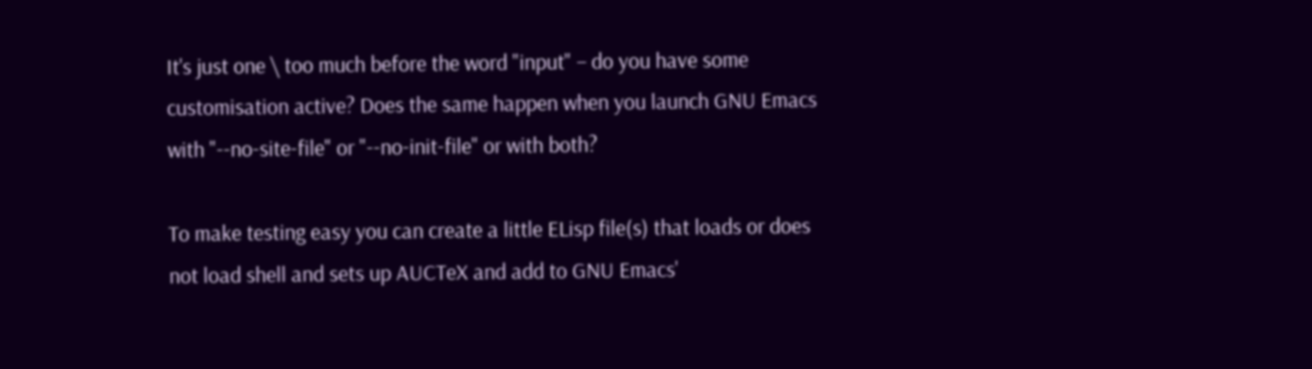It's just one \ too much before the word "input" – do you have some customisation active? Does the same happen when you launch GNU Emacs with "--no-site-file" or "--no-init-file" or with both?

To make testing easy you can create a little ELisp file(s) that loads or does not load shell and sets up AUCTeX and add to GNU Emacs'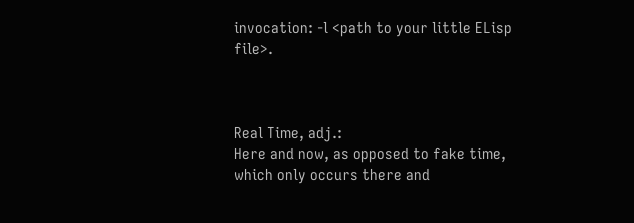invocation: -l <path to your little ELisp file>.



Real Time, adj.:
Here and now, as opposed to fake time, which only occurs there and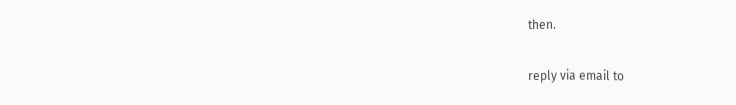then.

reply via email to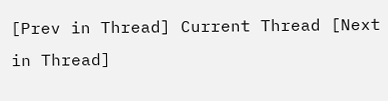[Prev in Thread] Current Thread [Next in Thread]